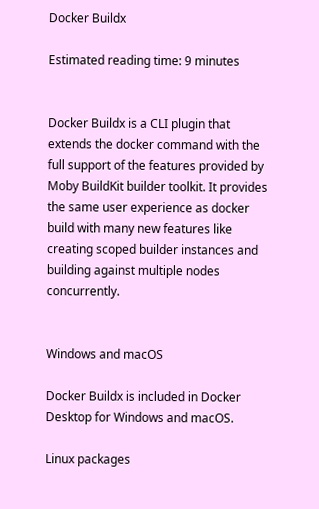Docker Buildx

Estimated reading time: 9 minutes


Docker Buildx is a CLI plugin that extends the docker command with the full support of the features provided by Moby BuildKit builder toolkit. It provides the same user experience as docker build with many new features like creating scoped builder instances and building against multiple nodes concurrently.


Windows and macOS

Docker Buildx is included in Docker Desktop for Windows and macOS.

Linux packages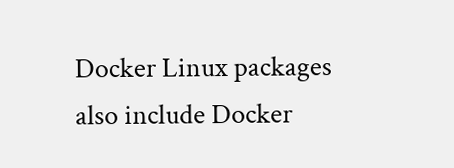Docker Linux packages also include Docker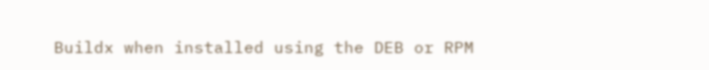Buildx when installed using the DEB or RPM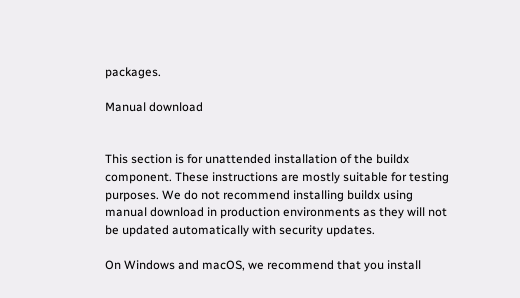packages.

Manual download


This section is for unattended installation of the buildx component. These instructions are mostly suitable for testing purposes. We do not recommend installing buildx using manual download in production environments as they will not be updated automatically with security updates.

On Windows and macOS, we recommend that you install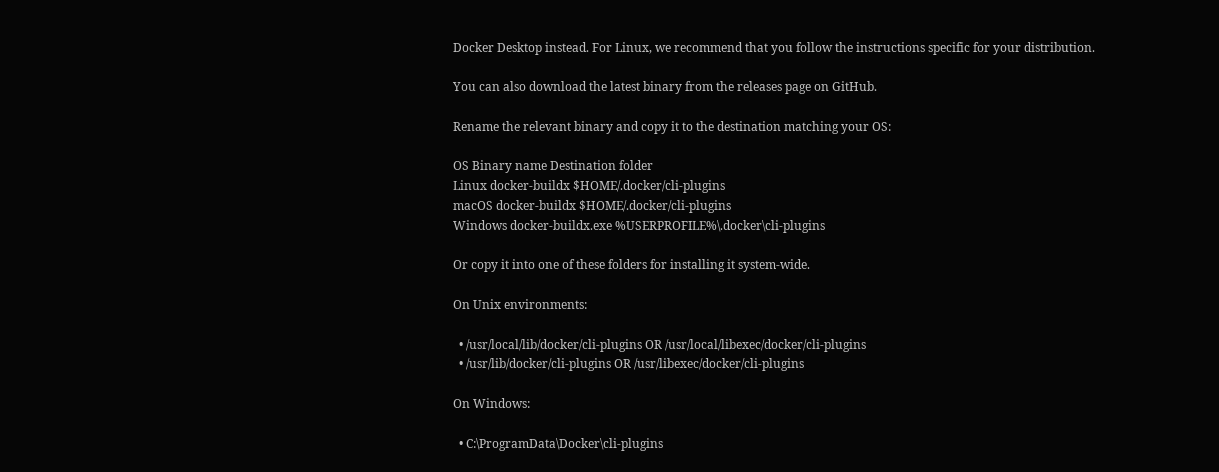Docker Desktop instead. For Linux, we recommend that you follow the instructions specific for your distribution.

You can also download the latest binary from the releases page on GitHub.

Rename the relevant binary and copy it to the destination matching your OS:

OS Binary name Destination folder
Linux docker-buildx $HOME/.docker/cli-plugins
macOS docker-buildx $HOME/.docker/cli-plugins
Windows docker-buildx.exe %USERPROFILE%\.docker\cli-plugins

Or copy it into one of these folders for installing it system-wide.

On Unix environments:

  • /usr/local/lib/docker/cli-plugins OR /usr/local/libexec/docker/cli-plugins
  • /usr/lib/docker/cli-plugins OR /usr/libexec/docker/cli-plugins

On Windows:

  • C:\ProgramData\Docker\cli-plugins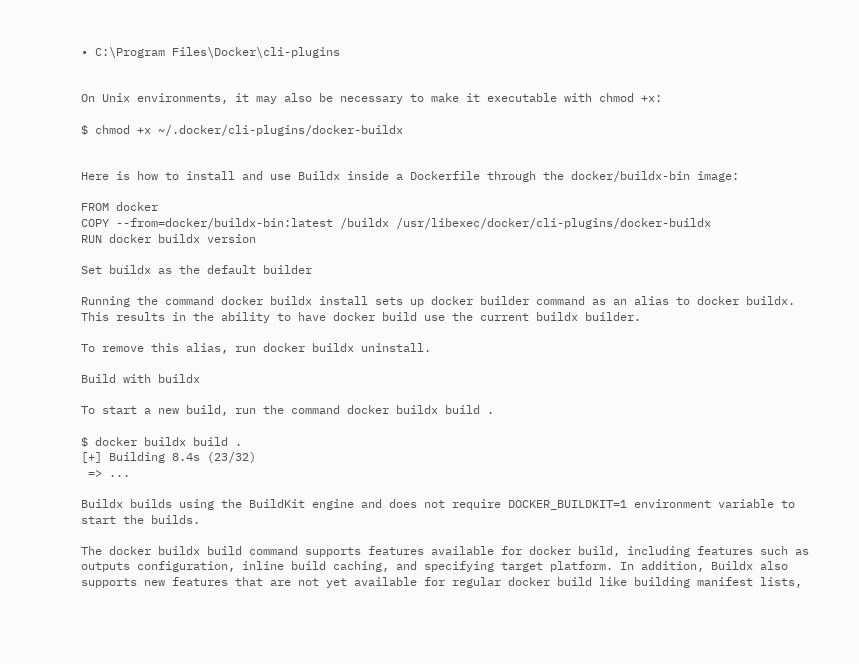• C:\Program Files\Docker\cli-plugins


On Unix environments, it may also be necessary to make it executable with chmod +x:

$ chmod +x ~/.docker/cli-plugins/docker-buildx


Here is how to install and use Buildx inside a Dockerfile through the docker/buildx-bin image:

FROM docker
COPY --from=docker/buildx-bin:latest /buildx /usr/libexec/docker/cli-plugins/docker-buildx
RUN docker buildx version

Set buildx as the default builder

Running the command docker buildx install sets up docker builder command as an alias to docker buildx. This results in the ability to have docker build use the current buildx builder.

To remove this alias, run docker buildx uninstall.

Build with buildx

To start a new build, run the command docker buildx build .

$ docker buildx build .
[+] Building 8.4s (23/32)
 => ...

Buildx builds using the BuildKit engine and does not require DOCKER_BUILDKIT=1 environment variable to start the builds.

The docker buildx build command supports features available for docker build, including features such as outputs configuration, inline build caching, and specifying target platform. In addition, Buildx also supports new features that are not yet available for regular docker build like building manifest lists,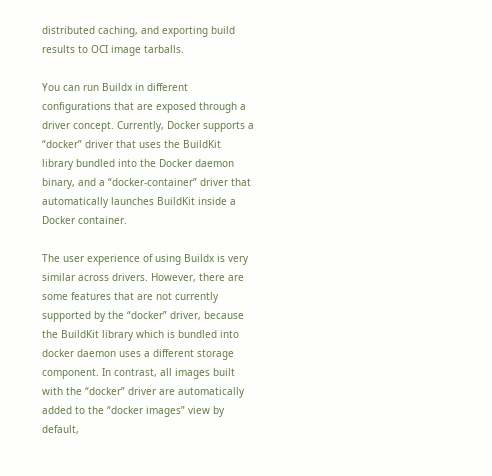distributed caching, and exporting build results to OCI image tarballs.

You can run Buildx in different configurations that are exposed through a driver concept. Currently, Docker supports a “docker” driver that uses the BuildKit library bundled into the Docker daemon binary, and a “docker-container” driver that automatically launches BuildKit inside a Docker container.

The user experience of using Buildx is very similar across drivers. However, there are some features that are not currently supported by the “docker” driver, because the BuildKit library which is bundled into docker daemon uses a different storage component. In contrast, all images built with the “docker” driver are automatically added to the “docker images” view by default,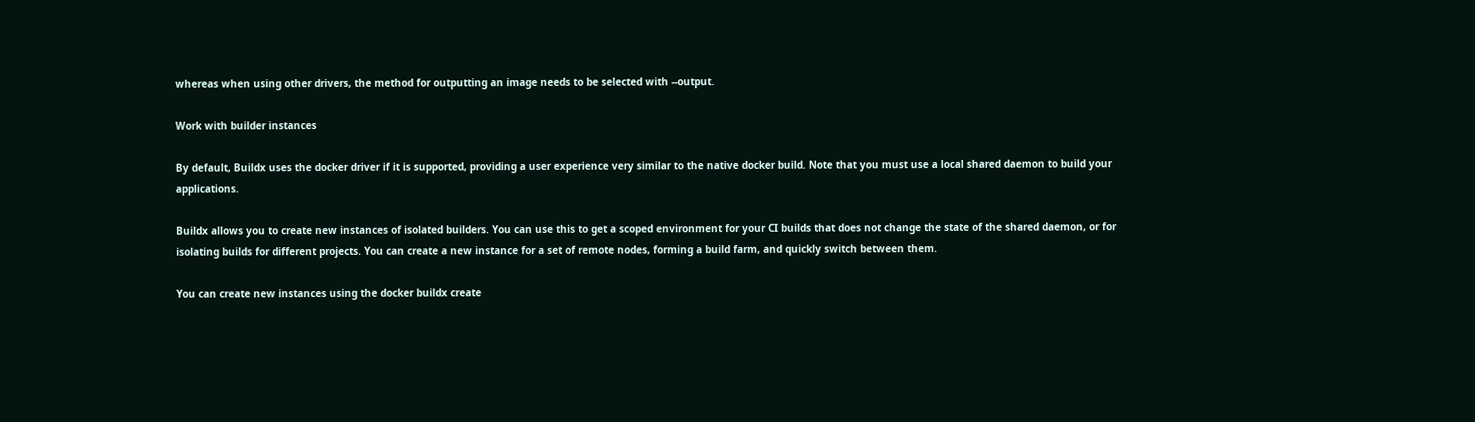whereas when using other drivers, the method for outputting an image needs to be selected with --output.

Work with builder instances

By default, Buildx uses the docker driver if it is supported, providing a user experience very similar to the native docker build. Note that you must use a local shared daemon to build your applications.

Buildx allows you to create new instances of isolated builders. You can use this to get a scoped environment for your CI builds that does not change the state of the shared daemon, or for isolating builds for different projects. You can create a new instance for a set of remote nodes, forming a build farm, and quickly switch between them.

You can create new instances using the docker buildx create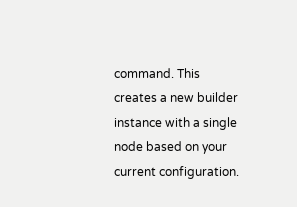command. This creates a new builder instance with a single node based on your current configuration.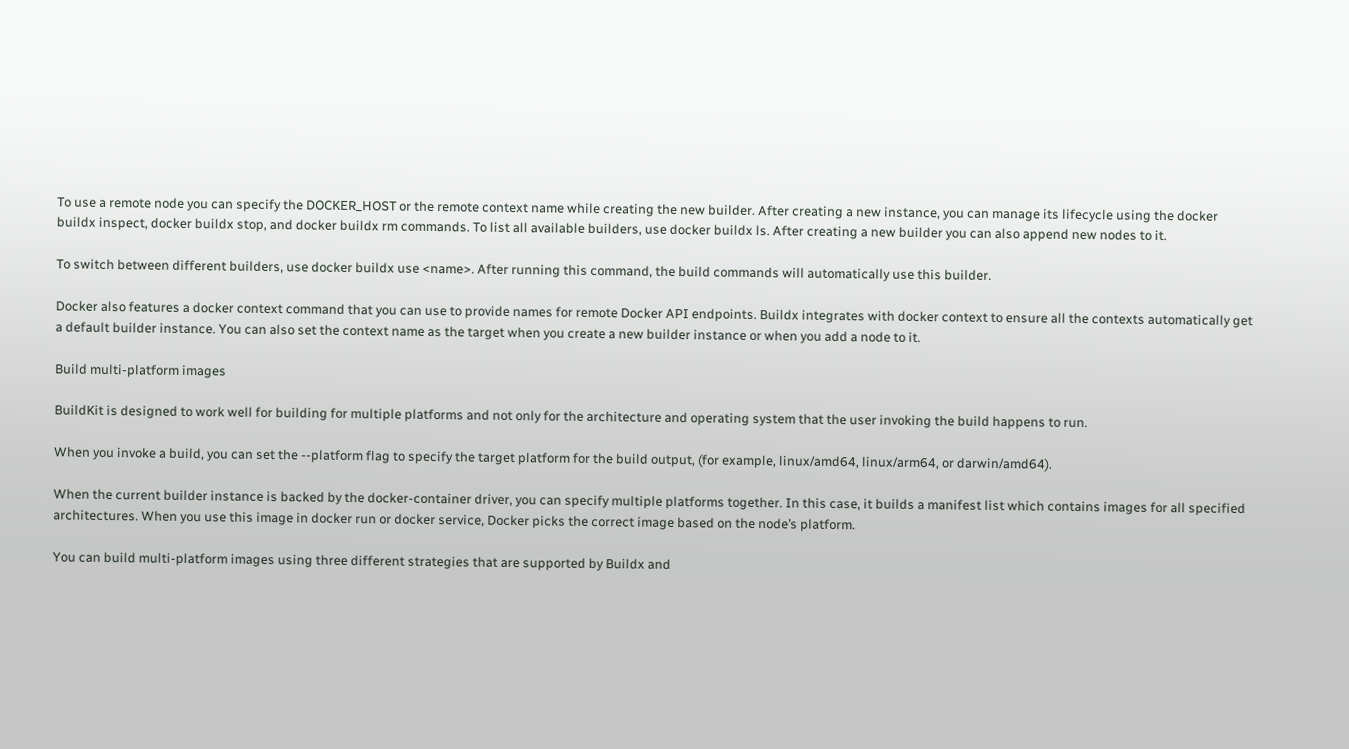To use a remote node you can specify the DOCKER_HOST or the remote context name while creating the new builder. After creating a new instance, you can manage its lifecycle using the docker buildx inspect, docker buildx stop, and docker buildx rm commands. To list all available builders, use docker buildx ls. After creating a new builder you can also append new nodes to it.

To switch between different builders, use docker buildx use <name>. After running this command, the build commands will automatically use this builder.

Docker also features a docker context command that you can use to provide names for remote Docker API endpoints. Buildx integrates with docker context to ensure all the contexts automatically get a default builder instance. You can also set the context name as the target when you create a new builder instance or when you add a node to it.

Build multi-platform images

BuildKit is designed to work well for building for multiple platforms and not only for the architecture and operating system that the user invoking the build happens to run.

When you invoke a build, you can set the --platform flag to specify the target platform for the build output, (for example, linux/amd64, linux/arm64, or darwin/amd64).

When the current builder instance is backed by the docker-container driver, you can specify multiple platforms together. In this case, it builds a manifest list which contains images for all specified architectures. When you use this image in docker run or docker service, Docker picks the correct image based on the node’s platform.

You can build multi-platform images using three different strategies that are supported by Buildx and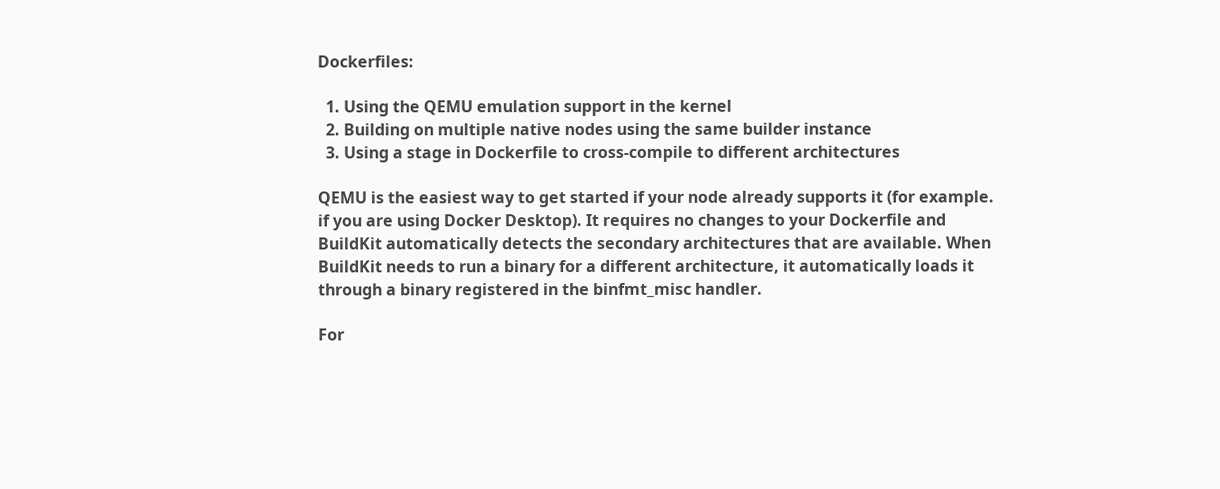Dockerfiles:

  1. Using the QEMU emulation support in the kernel
  2. Building on multiple native nodes using the same builder instance
  3. Using a stage in Dockerfile to cross-compile to different architectures

QEMU is the easiest way to get started if your node already supports it (for example. if you are using Docker Desktop). It requires no changes to your Dockerfile and BuildKit automatically detects the secondary architectures that are available. When BuildKit needs to run a binary for a different architecture, it automatically loads it through a binary registered in the binfmt_misc handler.

For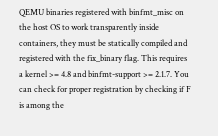QEMU binaries registered with binfmt_misc on the host OS to work transparently inside containers, they must be statically compiled and registered with the fix_binary flag. This requires a kernel >= 4.8 and binfmt-support >= 2.1.7. You can check for proper registration by checking if F is among the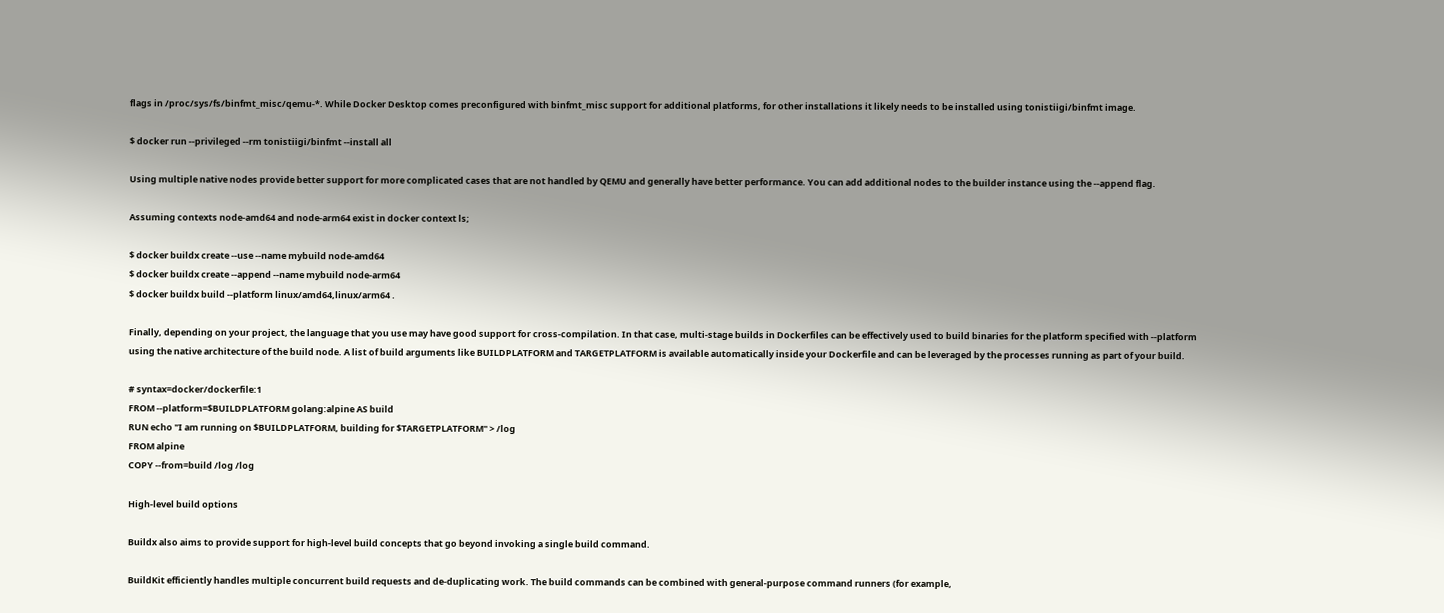flags in /proc/sys/fs/binfmt_misc/qemu-*. While Docker Desktop comes preconfigured with binfmt_misc support for additional platforms, for other installations it likely needs to be installed using tonistiigi/binfmt image.

$ docker run --privileged --rm tonistiigi/binfmt --install all

Using multiple native nodes provide better support for more complicated cases that are not handled by QEMU and generally have better performance. You can add additional nodes to the builder instance using the --append flag.

Assuming contexts node-amd64 and node-arm64 exist in docker context ls;

$ docker buildx create --use --name mybuild node-amd64
$ docker buildx create --append --name mybuild node-arm64
$ docker buildx build --platform linux/amd64,linux/arm64 .

Finally, depending on your project, the language that you use may have good support for cross-compilation. In that case, multi-stage builds in Dockerfiles can be effectively used to build binaries for the platform specified with --platform using the native architecture of the build node. A list of build arguments like BUILDPLATFORM and TARGETPLATFORM is available automatically inside your Dockerfile and can be leveraged by the processes running as part of your build.

# syntax=docker/dockerfile:1
FROM --platform=$BUILDPLATFORM golang:alpine AS build
RUN echo "I am running on $BUILDPLATFORM, building for $TARGETPLATFORM" > /log
FROM alpine
COPY --from=build /log /log

High-level build options

Buildx also aims to provide support for high-level build concepts that go beyond invoking a single build command.

BuildKit efficiently handles multiple concurrent build requests and de-duplicating work. The build commands can be combined with general-purpose command runners (for example,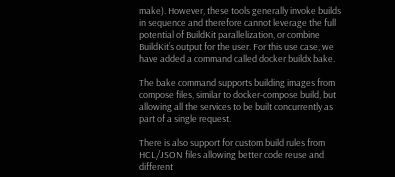make). However, these tools generally invoke builds in sequence and therefore cannot leverage the full potential of BuildKit parallelization, or combine BuildKit’s output for the user. For this use case, we have added a command called docker buildx bake.

The bake command supports building images from compose files, similar to docker-compose build, but allowing all the services to be built concurrently as part of a single request.

There is also support for custom build rules from HCL/JSON files allowing better code reuse and different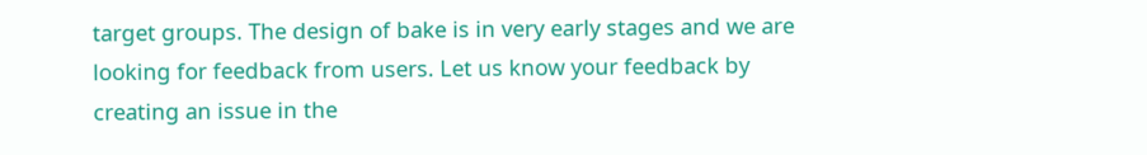target groups. The design of bake is in very early stages and we are looking for feedback from users. Let us know your feedback by creating an issue in the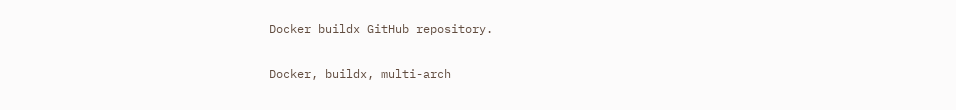Docker buildx GitHub repository.

Docker, buildx, multi-arch